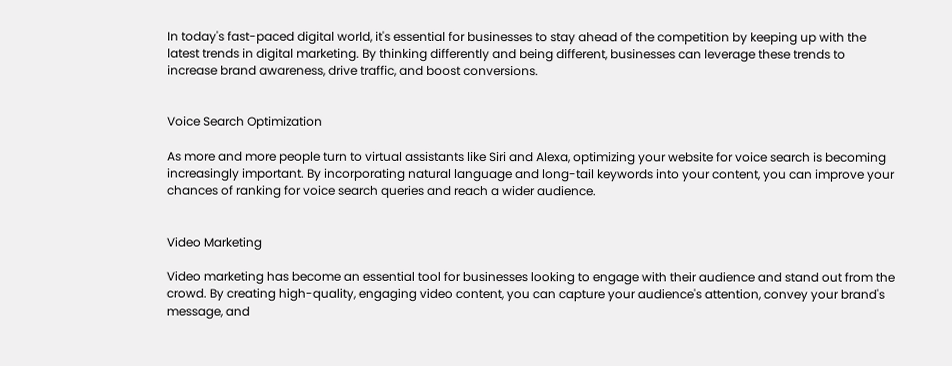In today's fast-paced digital world, it's essential for businesses to stay ahead of the competition by keeping up with the latest trends in digital marketing. By thinking differently and being different, businesses can leverage these trends to increase brand awareness, drive traffic, and boost conversions.


Voice Search Optimization

As more and more people turn to virtual assistants like Siri and Alexa, optimizing your website for voice search is becoming increasingly important. By incorporating natural language and long-tail keywords into your content, you can improve your chances of ranking for voice search queries and reach a wider audience.


Video Marketing

Video marketing has become an essential tool for businesses looking to engage with their audience and stand out from the crowd. By creating high-quality, engaging video content, you can capture your audience's attention, convey your brand's message, and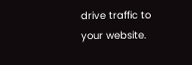drive traffic to your website.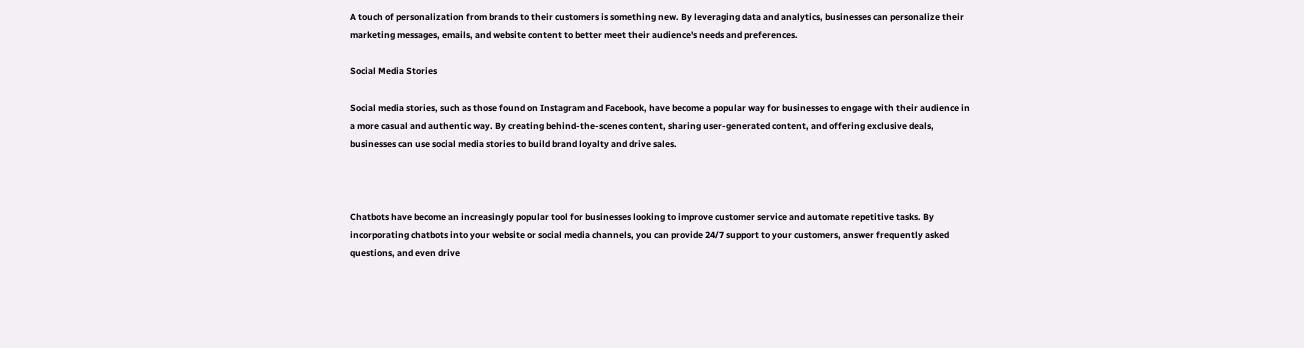A touch of personalization from brands to their customers is something new. By leveraging data and analytics, businesses can personalize their marketing messages, emails, and website content to better meet their audience's needs and preferences.

Social Media Stories

Social media stories, such as those found on Instagram and Facebook, have become a popular way for businesses to engage with their audience in a more casual and authentic way. By creating behind-the-scenes content, sharing user-generated content, and offering exclusive deals, businesses can use social media stories to build brand loyalty and drive sales.



Chatbots have become an increasingly popular tool for businesses looking to improve customer service and automate repetitive tasks. By incorporating chatbots into your website or social media channels, you can provide 24/7 support to your customers, answer frequently asked questions, and even drive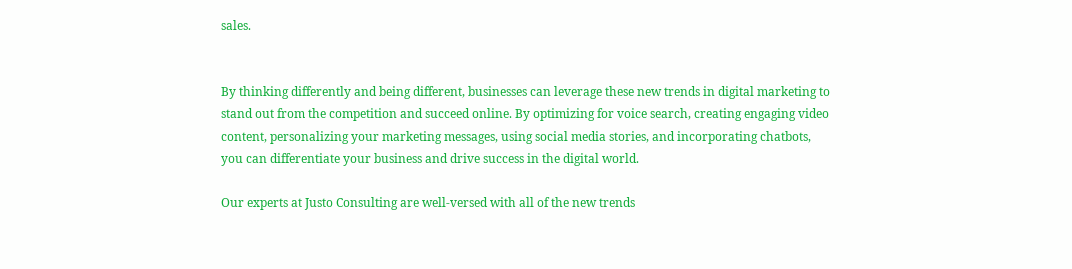sales.


By thinking differently and being different, businesses can leverage these new trends in digital marketing to stand out from the competition and succeed online. By optimizing for voice search, creating engaging video content, personalizing your marketing messages, using social media stories, and incorporating chatbots, you can differentiate your business and drive success in the digital world.

Our experts at Justo Consulting are well-versed with all of the new trends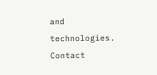and technologies. Contact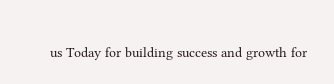us Today for building success and growth for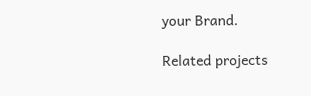your Brand.

Related projects